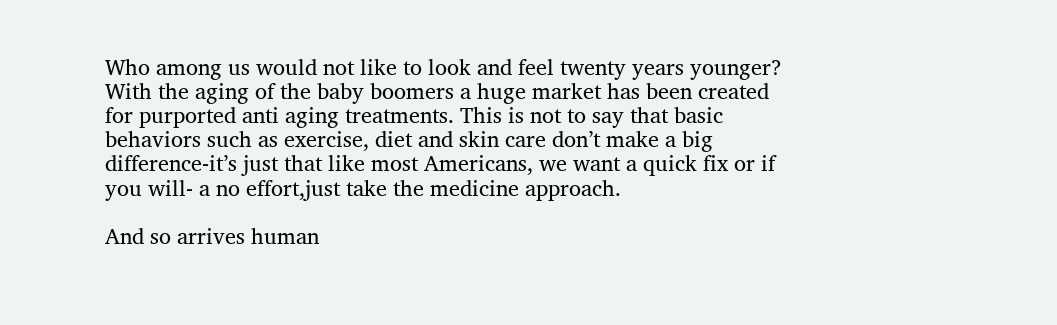Who among us would not like to look and feel twenty years younger? With the aging of the baby boomers a huge market has been created for purported anti aging treatments. This is not to say that basic behaviors such as exercise, diet and skin care don’t make a big difference-it’s just that like most Americans, we want a quick fix or if you will- a no effort,just take the medicine approach.

And so arrives human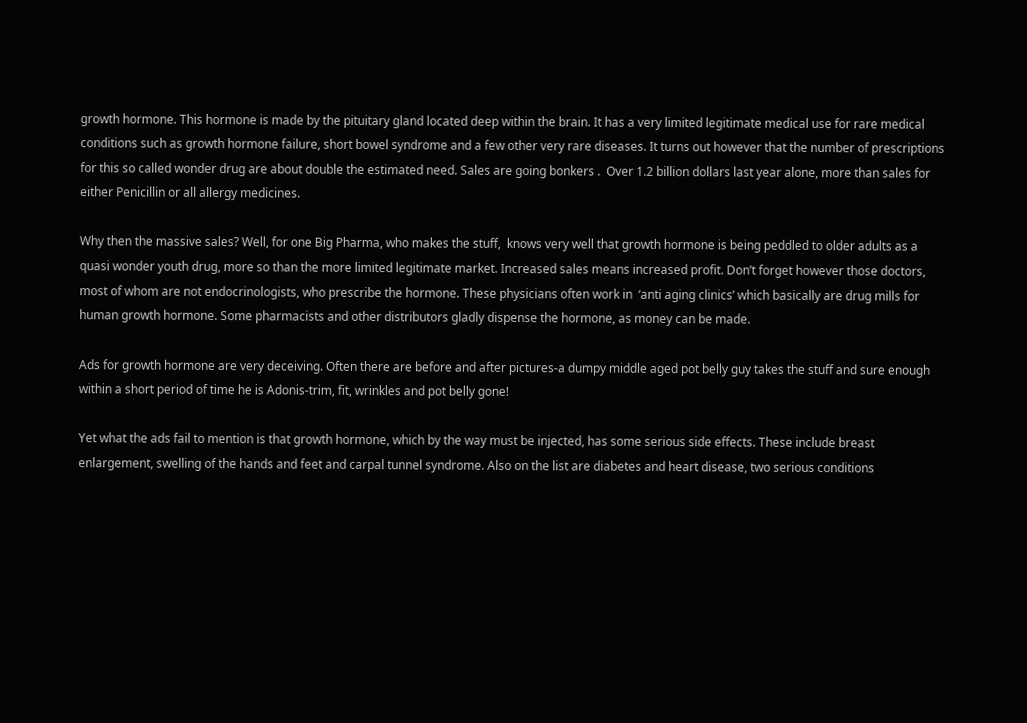growth hormone. This hormone is made by the pituitary gland located deep within the brain. It has a very limited legitimate medical use for rare medical conditions such as growth hormone failure, short bowel syndrome and a few other very rare diseases. It turns out however that the number of prescriptions for this so called wonder drug are about double the estimated need. Sales are going bonkers .  Over 1.2 billion dollars last year alone, more than sales for either Penicillin or all allergy medicines.

Why then the massive sales? Well, for one Big Pharma, who makes the stuff,  knows very well that growth hormone is being peddled to older adults as a quasi wonder youth drug, more so than the more limited legitimate market. Increased sales means increased profit. Don’t forget however those doctors, most of whom are not endocrinologists, who prescribe the hormone. These physicians often work in  ‘anti aging clinics’ which basically are drug mills for human growth hormone. Some pharmacists and other distributors gladly dispense the hormone, as money can be made.

Ads for growth hormone are very deceiving. Often there are before and after pictures-a dumpy middle aged pot belly guy takes the stuff and sure enough within a short period of time he is Adonis-trim, fit, wrinkles and pot belly gone!

Yet what the ads fail to mention is that growth hormone, which by the way must be injected, has some serious side effects. These include breast enlargement, swelling of the hands and feet and carpal tunnel syndrome. Also on the list are diabetes and heart disease, two serious conditions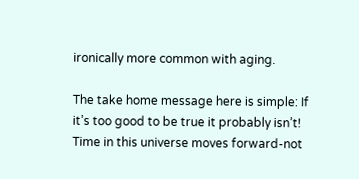ironically more common with aging.

The take home message here is simple: If it’s too good to be true it probably isn’t! Time in this universe moves forward-not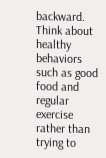backward. Think about healthy behaviors such as good food and regular exercise rather than trying to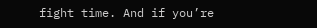fight time. And if you’re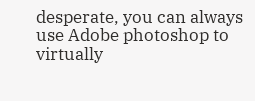desperate, you can always use Adobe photoshop to virtually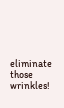eliminate those wrinkles!